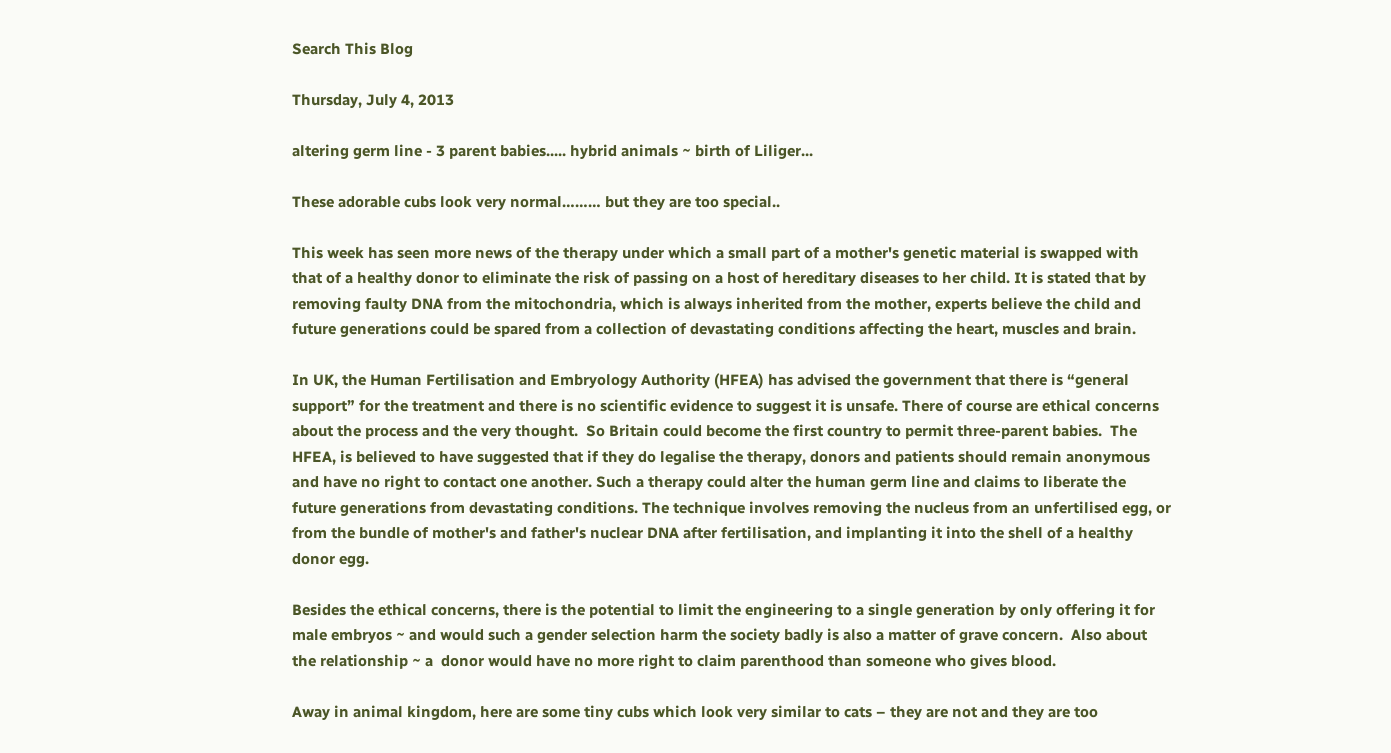Search This Blog

Thursday, July 4, 2013

altering germ line - 3 parent babies..... hybrid animals ~ birth of Liliger...

These adorable cubs look very normal……… but they are too special..

This week has seen more news of the therapy under which a small part of a mother's genetic material is swapped with that of a healthy donor to eliminate the risk of passing on a host of hereditary diseases to her child. It is stated that by removing faulty DNA from the mitochondria, which is always inherited from the mother, experts believe the child and future generations could be spared from a collection of devastating conditions affecting the heart, muscles and brain.

In UK, the Human Fertilisation and Embryology Authority (HFEA) has advised the government that there is “general support” for the treatment and there is no scientific evidence to suggest it is unsafe. There of course are ethical concerns about the process and the very thought.  So Britain could become the first country to permit three-parent babies.  The HFEA, is believed to have suggested that if they do legalise the therapy, donors and patients should remain anonymous and have no right to contact one another. Such a therapy could alter the human germ line and claims to liberate the future generations from devastating conditions. The technique involves removing the nucleus from an unfertilised egg, or from the bundle of mother's and father's nuclear DNA after fertilisation, and implanting it into the shell of a healthy donor egg.

Besides the ethical concerns, there is the potential to limit the engineering to a single generation by only offering it for male embryos ~ and would such a gender selection harm the society badly is also a matter of grave concern.  Also about the relationship ~ a  donor would have no more right to claim parenthood than someone who gives blood.

Away in animal kingdom, here are some tiny cubs which look very similar to cats – they are not and they are too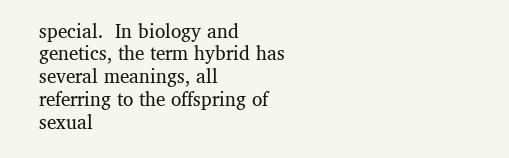special.  In biology and genetics, the term hybrid has several meanings, all referring to the offspring of sexual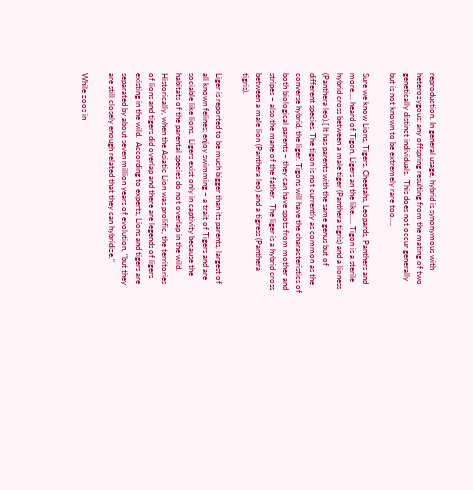reproduction. In general usage, hybrid is synonymous with heterozygous: any offspring resulting from the mating of two genetically distinct individuals.  This does not occur generally but is not known to be extremely rare too….

Sure we know Lions, Tigers, Cheetahs, Leopards, Panthers and more…. heard of Tigon, Ligers an the like….. Tigon is a sterile hybrid cross between a male tiger (Panthera tigris) and a lioness (Panthera leo).[ It has parents with the same genus but of different species. The tigon is not currently as common as the converse hybrid, the liger. Tigons will have the characteristics of both biological parents – they can have spots from mother and stripes – also the mane of the father.  The liger is a hybrid cross between a male lion (Panthera leo) and a tigress (Panthera tigris).

Liger is reported to be much bigger than its parents, largest of all known felines; enjoy swimming ~ a trait of Tigers and are sociable like lions.  Ligers exist only in captivity because the habitats of the parental species do not overlap in the wild. Historically, when the Asiatic Lion was prolific, the territories of lions and tigers did overlap and there are legends of ligers existing in the wild.  According to experts, Lions and tigers are separated by about seven million years of evolution, "but they are still closely enough related that they can hybridize."

While zoos in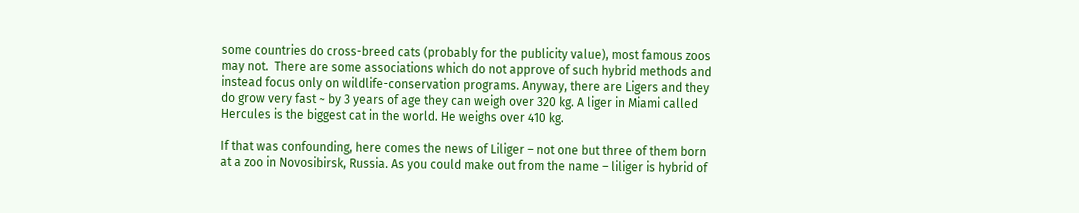some countries do cross-breed cats (probably for the publicity value), most famous zoos may not.  There are some associations which do not approve of such hybrid methods and instead focus only on wildlife-conservation programs. Anyway, there are Ligers and they do grow very fast ~ by 3 years of age they can weigh over 320 kg. A liger in Miami called Hercules is the biggest cat in the world. He weighs over 410 kg.

If that was confounding, here comes the news of Liliger – not one but three of them born at a zoo in Novosibirsk, Russia. As you could make out from the name – liliger is hybrid of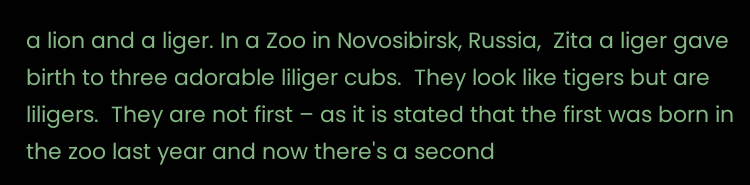a lion and a liger. In a Zoo in Novosibirsk, Russia,  Zita a liger gave birth to three adorable liliger cubs.  They look like tigers but are liligers.  They are not first – as it is stated that the first was born in the zoo last year and now there's a second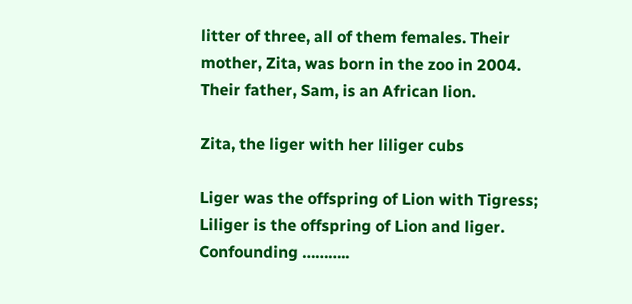litter of three, all of them females. Their mother, Zita, was born in the zoo in 2004. Their father, Sam, is an African lion.

Zita, the liger with her liliger cubs

Liger was the offspring of Lion with Tigress; Liliger is the offspring of Lion and liger.  Confounding ………..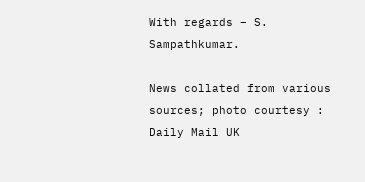With regards – S. Sampathkumar.

News collated from various sources; photo courtesy : Daily Mail UK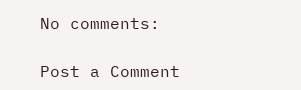No comments:

Post a Comment